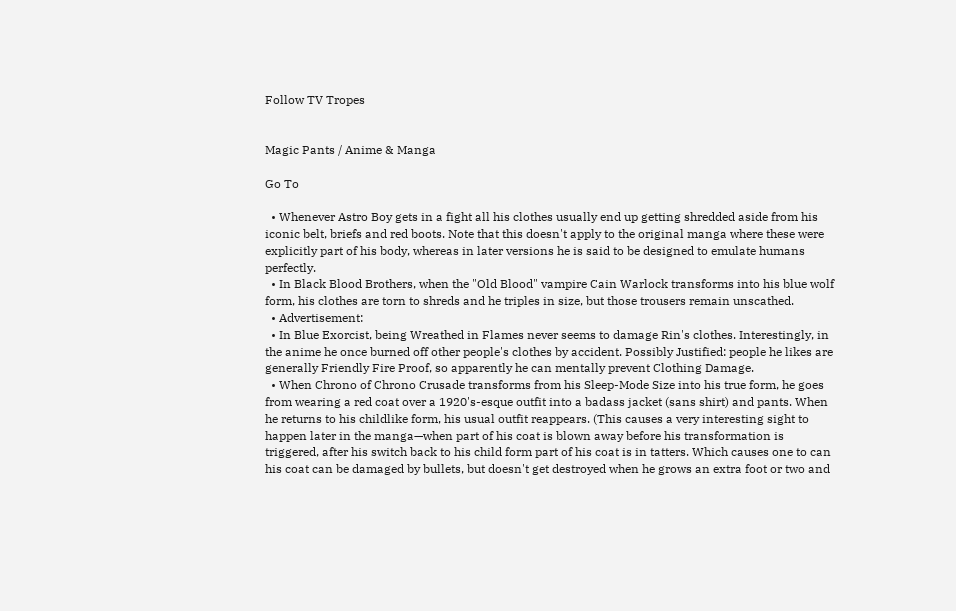Follow TV Tropes


Magic Pants / Anime & Manga

Go To

  • Whenever Astro Boy gets in a fight all his clothes usually end up getting shredded aside from his iconic belt, briefs and red boots. Note that this doesn't apply to the original manga where these were explicitly part of his body, whereas in later versions he is said to be designed to emulate humans perfectly.
  • In Black Blood Brothers, when the "Old Blood" vampire Cain Warlock transforms into his blue wolf form, his clothes are torn to shreds and he triples in size, but those trousers remain unscathed.
  • Advertisement:
  • In Blue Exorcist, being Wreathed in Flames never seems to damage Rin's clothes. Interestingly, in the anime he once burned off other people's clothes by accident. Possibly Justified: people he likes are generally Friendly Fire Proof, so apparently he can mentally prevent Clothing Damage.
  • When Chrono of Chrono Crusade transforms from his Sleep-Mode Size into his true form, he goes from wearing a red coat over a 1920's-esque outfit into a badass jacket (sans shirt) and pants. When he returns to his childlike form, his usual outfit reappears. (This causes a very interesting sight to happen later in the manga—when part of his coat is blown away before his transformation is triggered, after his switch back to his child form part of his coat is in tatters. Which causes one to can his coat can be damaged by bullets, but doesn't get destroyed when he grows an extra foot or two and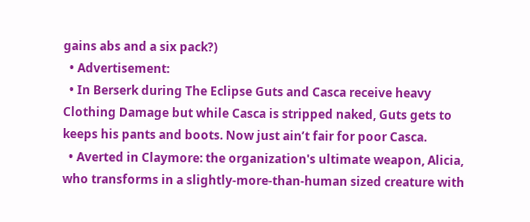gains abs and a six pack?)
  • Advertisement:
  • In Berserk during The Eclipse Guts and Casca receive heavy Clothing Damage but while Casca is stripped naked, Guts gets to keeps his pants and boots. Now just ain’t fair for poor Casca.
  • Averted in Claymore: the organization's ultimate weapon, Alicia, who transforms in a slightly-more-than-human sized creature with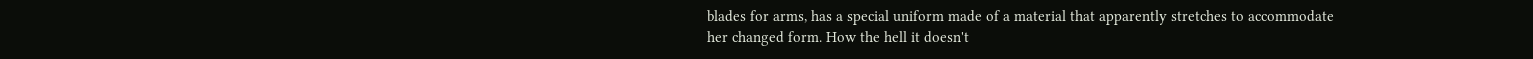blades for arms, has a special uniform made of a material that apparently stretches to accommodate her changed form. How the hell it doesn't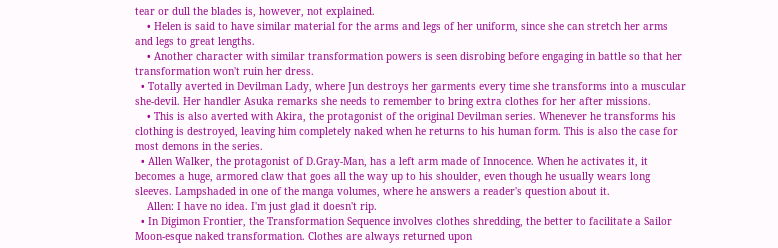tear or dull the blades is, however, not explained.
    • Helen is said to have similar material for the arms and legs of her uniform, since she can stretch her arms and legs to great lengths.
    • Another character with similar transformation powers is seen disrobing before engaging in battle so that her transformation won't ruin her dress.
  • Totally averted in Devilman Lady, where Jun destroys her garments every time she transforms into a muscular she-devil. Her handler Asuka remarks she needs to remember to bring extra clothes for her after missions.
    • This is also averted with Akira, the protagonist of the original Devilman series. Whenever he transforms his clothing is destroyed, leaving him completely naked when he returns to his human form. This is also the case for most demons in the series.
  • Allen Walker, the protagonist of D.Gray-Man, has a left arm made of Innocence. When he activates it, it becomes a huge, armored claw that goes all the way up to his shoulder, even though he usually wears long sleeves. Lampshaded in one of the manga volumes, where he answers a reader's question about it.
    Allen: I have no idea. I'm just glad it doesn't rip.
  • In Digimon Frontier, the Transformation Sequence involves clothes shredding, the better to facilitate a Sailor Moon-esque naked transformation. Clothes are always returned upon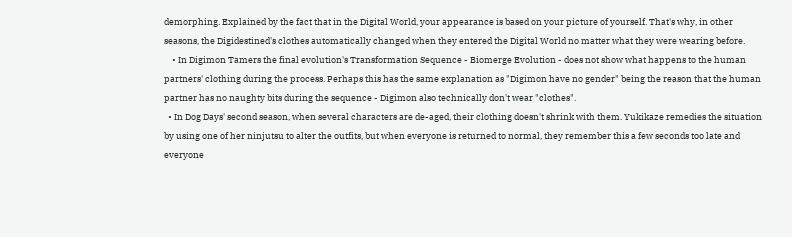demorphing. Explained by the fact that in the Digital World, your appearance is based on your picture of yourself. That's why, in other seasons, the Digidestined's clothes automatically changed when they entered the Digital World no matter what they were wearing before.
    • In Digimon Tamers the final evolution's Transformation Sequence - Biomerge Evolution - does not show what happens to the human partners' clothing during the process. Perhaps this has the same explanation as "Digimon have no gender" being the reason that the human partner has no naughty bits during the sequence - Digimon also technically don't wear "clothes".
  • In Dog Days' second season, when several characters are de-aged, their clothing doesn't shrink with them. Yukikaze remedies the situation by using one of her ninjutsu to alter the outfits, but when everyone is returned to normal, they remember this a few seconds too late and everyone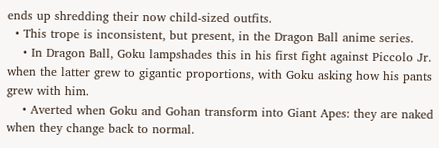ends up shredding their now child-sized outfits.
  • This trope is inconsistent, but present, in the Dragon Ball anime series.
    • In Dragon Ball, Goku lampshades this in his first fight against Piccolo Jr. when the latter grew to gigantic proportions, with Goku asking how his pants grew with him.
    • Averted when Goku and Gohan transform into Giant Apes: they are naked when they change back to normal.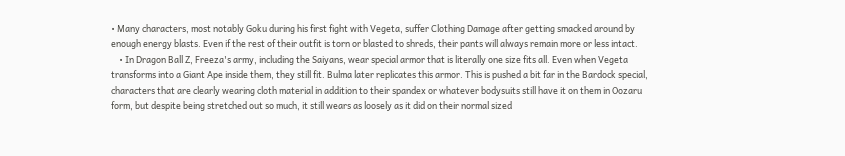• Many characters, most notably Goku during his first fight with Vegeta, suffer Clothing Damage after getting smacked around by enough energy blasts. Even if the rest of their outfit is torn or blasted to shreds, their pants will always remain more or less intact.
    • In Dragon Ball Z, Freeza's army, including the Saiyans, wear special armor that is literally one size fits all. Even when Vegeta transforms into a Giant Ape inside them, they still fit. Bulma later replicates this armor. This is pushed a bit far in the Bardock special, characters that are clearly wearing cloth material in addition to their spandex or whatever bodysuits still have it on them in Oozaru form, but despite being stretched out so much, it still wears as loosely as it did on their normal sized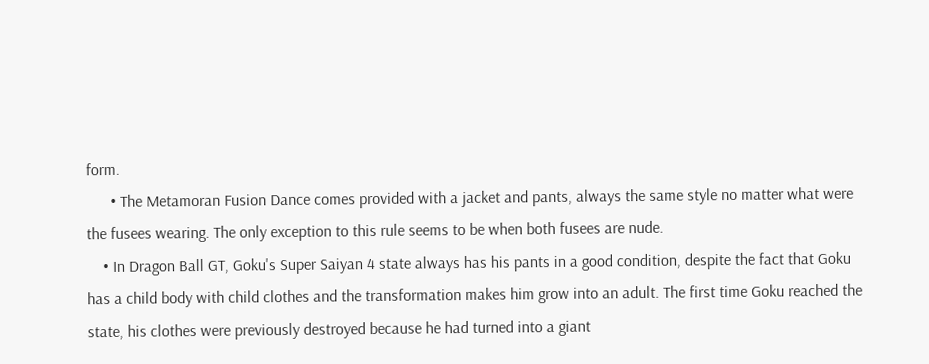form.
      • The Metamoran Fusion Dance comes provided with a jacket and pants, always the same style no matter what were the fusees wearing. The only exception to this rule seems to be when both fusees are nude.
    • In Dragon Ball GT, Goku's Super Saiyan 4 state always has his pants in a good condition, despite the fact that Goku has a child body with child clothes and the transformation makes him grow into an adult. The first time Goku reached the state, his clothes were previously destroyed because he had turned into a giant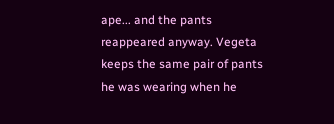ape... and the pants reappeared anyway. Vegeta keeps the same pair of pants he was wearing when he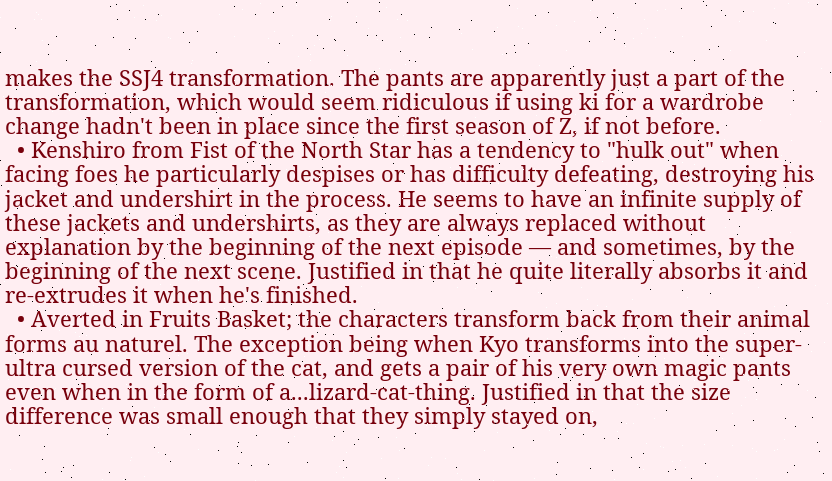makes the SSJ4 transformation. The pants are apparently just a part of the transformation, which would seem ridiculous if using ki for a wardrobe change hadn't been in place since the first season of Z, if not before.
  • Kenshiro from Fist of the North Star has a tendency to "hulk out" when facing foes he particularly despises or has difficulty defeating, destroying his jacket and undershirt in the process. He seems to have an infinite supply of these jackets and undershirts, as they are always replaced without explanation by the beginning of the next episode — and sometimes, by the beginning of the next scene. Justified in that he quite literally absorbs it and re-extrudes it when he's finished.
  • Averted in Fruits Basket; the characters transform back from their animal forms au naturel. The exception being when Kyo transforms into the super-ultra cursed version of the cat, and gets a pair of his very own magic pants even when in the form of a...lizard-cat-thing. Justified in that the size difference was small enough that they simply stayed on,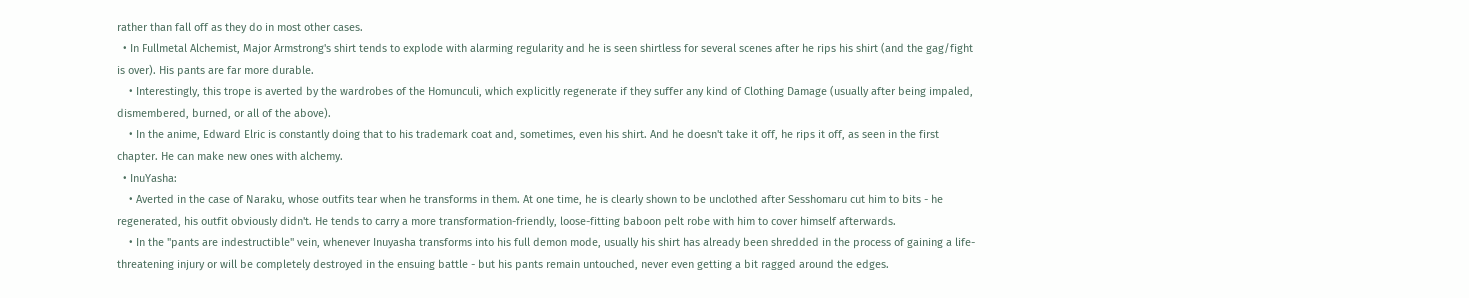rather than fall off as they do in most other cases.
  • In Fullmetal Alchemist, Major Armstrong's shirt tends to explode with alarming regularity and he is seen shirtless for several scenes after he rips his shirt (and the gag/fight is over). His pants are far more durable.
    • Interestingly, this trope is averted by the wardrobes of the Homunculi, which explicitly regenerate if they suffer any kind of Clothing Damage (usually after being impaled, dismembered, burned, or all of the above).
    • In the anime, Edward Elric is constantly doing that to his trademark coat and, sometimes, even his shirt. And he doesn't take it off, he rips it off, as seen in the first chapter. He can make new ones with alchemy.
  • InuYasha:
    • Averted in the case of Naraku, whose outfits tear when he transforms in them. At one time, he is clearly shown to be unclothed after Sesshomaru cut him to bits - he regenerated, his outfit obviously didn't. He tends to carry a more transformation-friendly, loose-fitting baboon pelt robe with him to cover himself afterwards.
    • In the "pants are indestructible" vein, whenever Inuyasha transforms into his full demon mode, usually his shirt has already been shredded in the process of gaining a life-threatening injury or will be completely destroyed in the ensuing battle - but his pants remain untouched, never even getting a bit ragged around the edges.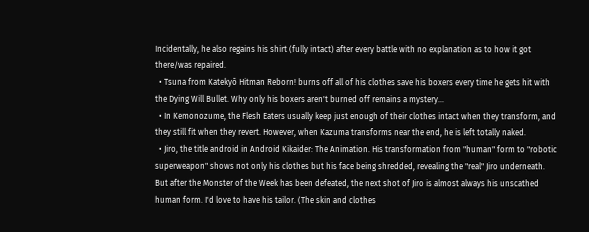Incidentally, he also regains his shirt (fully intact) after every battle with no explanation as to how it got there/was repaired.
  • Tsuna from Katekyō Hitman Reborn! burns off all of his clothes save his boxers every time he gets hit with the Dying Will Bullet. Why only his boxers aren't burned off remains a mystery...
  • In Kemonozume, the Flesh Eaters usually keep just enough of their clothes intact when they transform, and they still fit when they revert. However, when Kazuma transforms near the end, he is left totally naked.
  • Jiro, the title android in Android Kikaider: The Animation. His transformation from "human" form to "robotic superweapon" shows not only his clothes but his face being shredded, revealing the "real" Jiro underneath. But after the Monster of the Week has been defeated, the next shot of Jiro is almost always his unscathed human form. I'd love to have his tailor. (The skin and clothes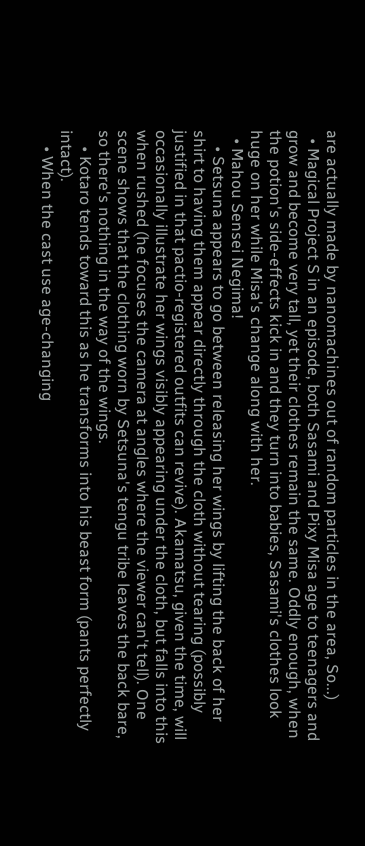are actually made by nanomachines out of random particles in the area, So...)
  • Magical Project S in an episode, both Sasami and Pixy Misa age to teenagers and grow and become very tall, yet their clothes remain the same. Oddly enough, when the potion's side-effects kick in and they turn into babies, Sasami's clothes look huge on her while Misa's change along with her.
  • Mahou Sensei Negima!
    • Setsuna appears to go between releasing her wings by lifting the back of her shirt to having them appear directly through the cloth without tearing (possibly justified in that pactio-registered outfits can revive). Akamatsu, given the time, will occasionally illustrate her wings visibly appearing under the cloth, but falls into this when rushed (he focuses the camera at angles where the viewer can't tell). One scene shows that the clothing worn by Setsuna's tengu tribe leaves the back bare, so there's nothing in the way of the wings.
    • Kotaro tends toward this as he transforms into his beast form (pants perfectly intact).
    • When the cast use age-changing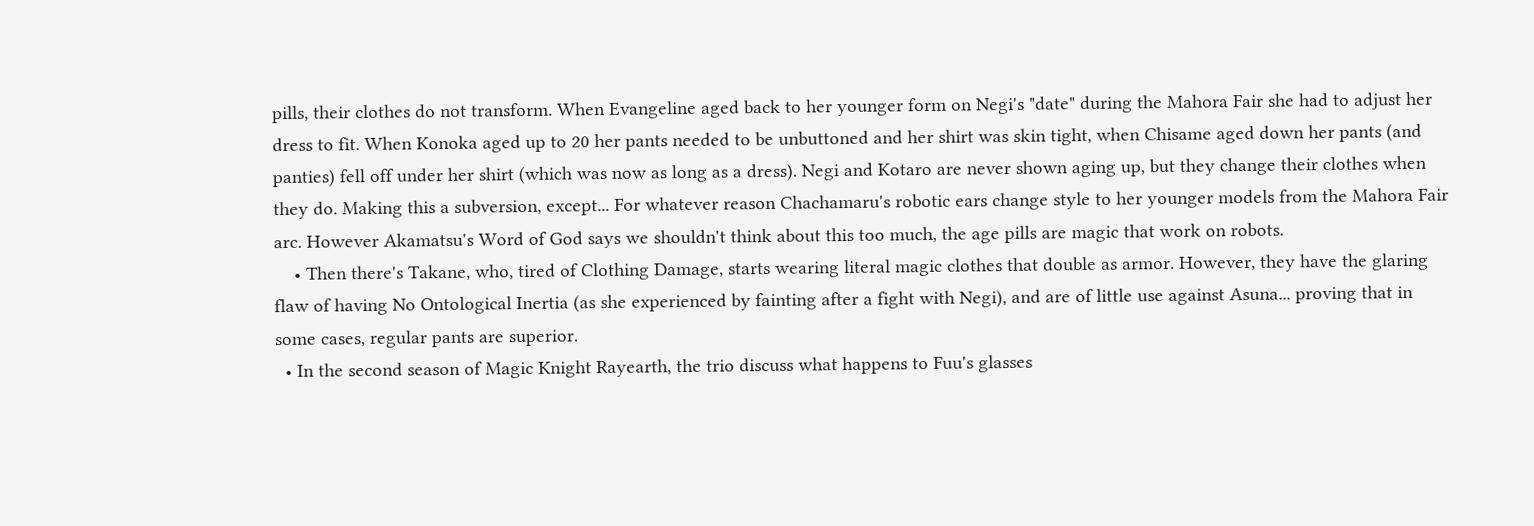pills, their clothes do not transform. When Evangeline aged back to her younger form on Negi's "date" during the Mahora Fair she had to adjust her dress to fit. When Konoka aged up to 20 her pants needed to be unbuttoned and her shirt was skin tight, when Chisame aged down her pants (and panties) fell off under her shirt (which was now as long as a dress). Negi and Kotaro are never shown aging up, but they change their clothes when they do. Making this a subversion, except... For whatever reason Chachamaru's robotic ears change style to her younger models from the Mahora Fair arc. However Akamatsu's Word of God says we shouldn't think about this too much, the age pills are magic that work on robots.
    • Then there's Takane, who, tired of Clothing Damage, starts wearing literal magic clothes that double as armor. However, they have the glaring flaw of having No Ontological Inertia (as she experienced by fainting after a fight with Negi), and are of little use against Asuna... proving that in some cases, regular pants are superior.
  • In the second season of Magic Knight Rayearth, the trio discuss what happens to Fuu's glasses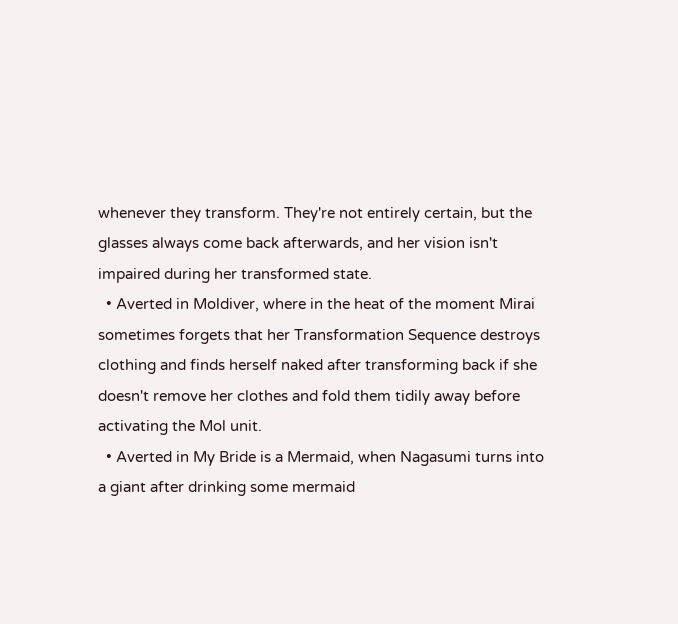whenever they transform. They're not entirely certain, but the glasses always come back afterwards, and her vision isn't impaired during her transformed state.
  • Averted in Moldiver, where in the heat of the moment Mirai sometimes forgets that her Transformation Sequence destroys clothing and finds herself naked after transforming back if she doesn't remove her clothes and fold them tidily away before activating the Mol unit.
  • Averted in My Bride is a Mermaid, when Nagasumi turns into a giant after drinking some mermaid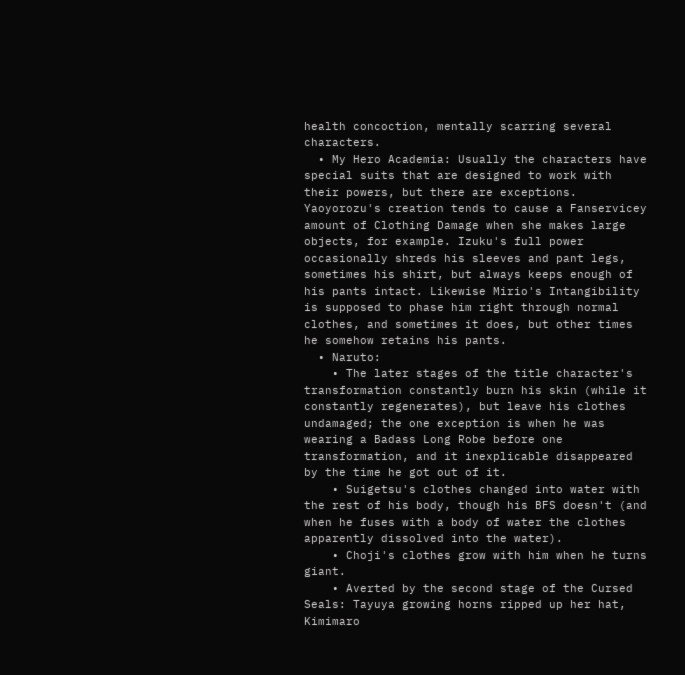health concoction, mentally scarring several characters.
  • My Hero Academia: Usually the characters have special suits that are designed to work with their powers, but there are exceptions. Yaoyorozu's creation tends to cause a Fanservicey amount of Clothing Damage when she makes large objects, for example. Izuku's full power occasionally shreds his sleeves and pant legs, sometimes his shirt, but always keeps enough of his pants intact. Likewise Mirio's Intangibility is supposed to phase him right through normal clothes, and sometimes it does, but other times he somehow retains his pants.
  • Naruto:
    • The later stages of the title character's transformation constantly burn his skin (while it constantly regenerates), but leave his clothes undamaged; the one exception is when he was wearing a Badass Long Robe before one transformation, and it inexplicable disappeared by the time he got out of it.
    • Suigetsu's clothes changed into water with the rest of his body, though his BFS doesn't (and when he fuses with a body of water the clothes apparently dissolved into the water).
    • Choji's clothes grow with him when he turns giant.
    • Averted by the second stage of the Cursed Seals: Tayuya growing horns ripped up her hat, Kimimaro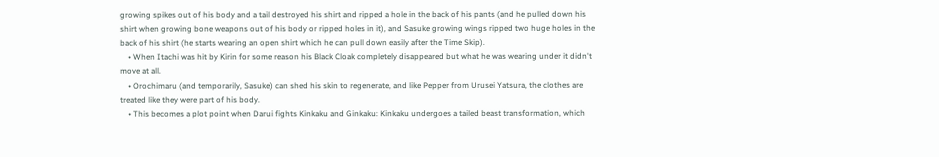growing spikes out of his body and a tail destroyed his shirt and ripped a hole in the back of his pants (and he pulled down his shirt when growing bone weapons out of his body or ripped holes in it), and Sasuke growing wings ripped two huge holes in the back of his shirt (he starts wearing an open shirt which he can pull down easily after the Time Skip).
    • When Itachi was hit by Kirin for some reason his Black Cloak completely disappeared but what he was wearing under it didn't move at all.
    • Orochimaru (and temporarily, Sasuke) can shed his skin to regenerate, and like Pepper from Urusei Yatsura, the clothes are treated like they were part of his body.
    • This becomes a plot point when Darui fights Kinkaku and Ginkaku: Kinkaku undergoes a tailed beast transformation, which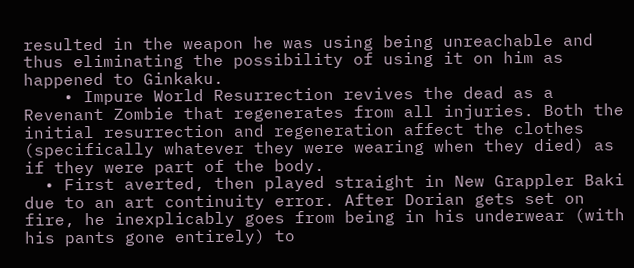resulted in the weapon he was using being unreachable and thus eliminating the possibility of using it on him as happened to Ginkaku.
    • Impure World Resurrection revives the dead as a Revenant Zombie that regenerates from all injuries. Both the initial resurrection and regeneration affect the clothes (specifically whatever they were wearing when they died) as if they were part of the body.
  • First averted, then played straight in New Grappler Baki due to an art continuity error. After Dorian gets set on fire, he inexplicably goes from being in his underwear (with his pants gone entirely) to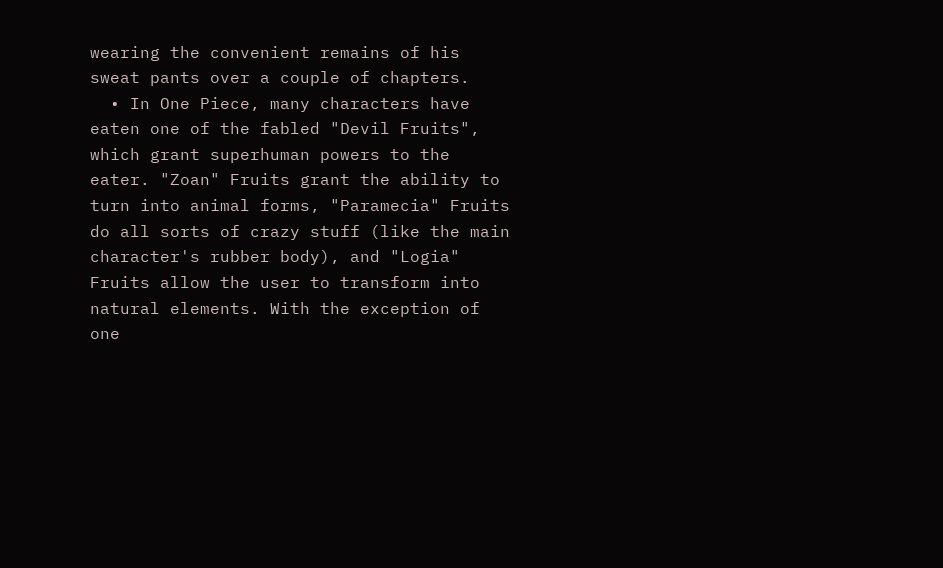wearing the convenient remains of his sweat pants over a couple of chapters.
  • In One Piece, many characters have eaten one of the fabled "Devil Fruits", which grant superhuman powers to the eater. "Zoan" Fruits grant the ability to turn into animal forms, "Paramecia" Fruits do all sorts of crazy stuff (like the main character's rubber body), and "Logia" Fruits allow the user to transform into natural elements. With the exception of one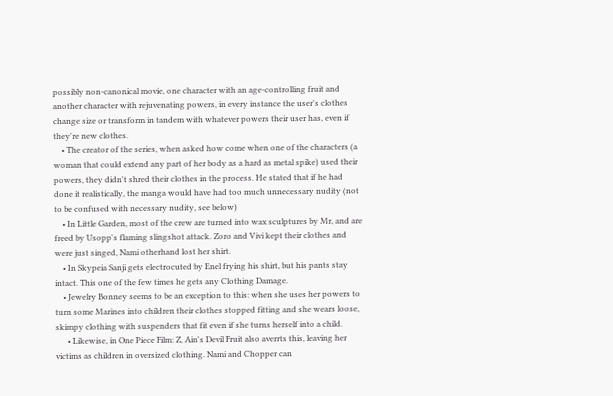possibly non-canonical movie, one character with an age-controlling fruit and another character with rejuvenating powers, in every instance the user's clothes change size or transform in tandem with whatever powers their user has, even if they're new clothes.
    • The creator of the series, when asked how come when one of the characters (a woman that could extend any part of her body as a hard as metal spike) used their powers, they didn't shred their clothes in the process. He stated that if he had done it realistically, the manga would have had too much unnecessary nudity (not to be confused with necessary nudity, see below)
    • In Little Garden, most of the crew are turned into wax sculptures by Mr, and are freed by Usopp's flaming slingshot attack. Zoro and Vivi kept their clothes and were just singed, Nami otherhand lost her shirt.
    • In Skypeia Sanji gets electrocuted by Enel frying his shirt, but his pants stay intact. This one of the few times he gets any Clothing Damage.
    • Jewelry Bonney seems to be an exception to this: when she uses her powers to turn some Marines into children their clothes stopped fitting and she wears loose, skimpy clothing with suspenders that fit even if she turns herself into a child.
      • Likewise, in One Piece Film: Z, Ain's Devil Fruit also averrts this, leaving her victims as children in oversized clothing. Nami and Chopper can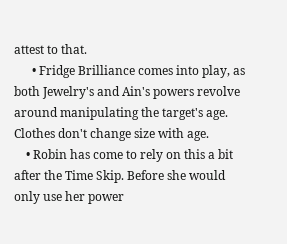attest to that.
      • Fridge Brilliance comes into play, as both Jewelry's and Ain's powers revolve around manipulating the target's age. Clothes don't change size with age.
    • Robin has come to rely on this a bit after the Time Skip. Before she would only use her power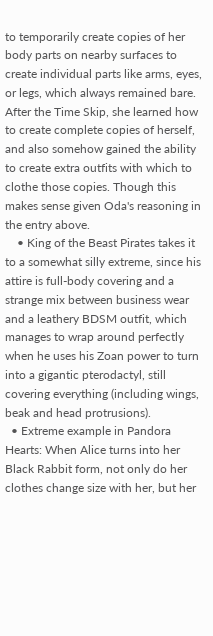to temporarily create copies of her body parts on nearby surfaces to create individual parts like arms, eyes, or legs, which always remained bare. After the Time Skip, she learned how to create complete copies of herself, and also somehow gained the ability to create extra outfits with which to clothe those copies. Though this makes sense given Oda's reasoning in the entry above.
    • King of the Beast Pirates takes it to a somewhat silly extreme, since his attire is full-body covering and a strange mix between business wear and a leathery BDSM outfit, which manages to wrap around perfectly when he uses his Zoan power to turn into a gigantic pterodactyl, still covering everything (including wings, beak and head protrusions).
  • Extreme example in Pandora Hearts: When Alice turns into her Black Rabbit form, not only do her clothes change size with her, but her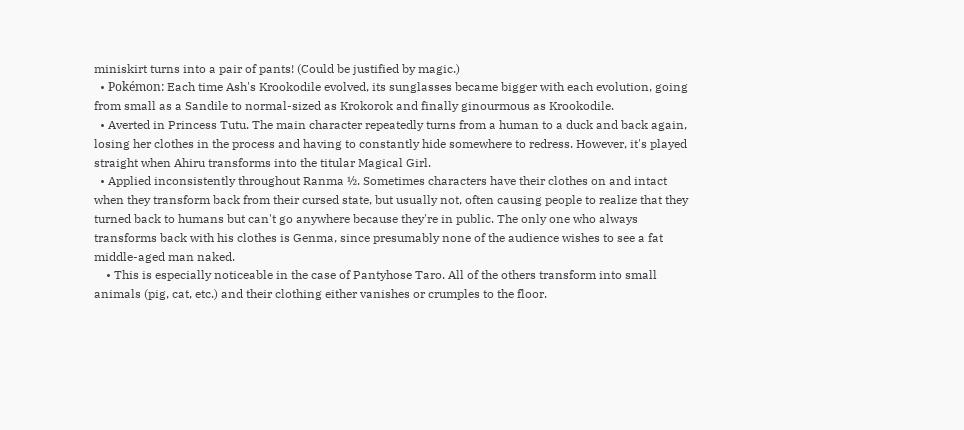miniskirt turns into a pair of pants! (Could be justified by magic.)
  • Pokémon: Each time Ash's Krookodile evolved, its sunglasses became bigger with each evolution, going from small as a Sandile to normal-sized as Krokorok and finally ginourmous as Krookodile.
  • Averted in Princess Tutu. The main character repeatedly turns from a human to a duck and back again, losing her clothes in the process and having to constantly hide somewhere to redress. However, it's played straight when Ahiru transforms into the titular Magical Girl.
  • Applied inconsistently throughout Ranma ½. Sometimes characters have their clothes on and intact when they transform back from their cursed state, but usually not, often causing people to realize that they turned back to humans but can't go anywhere because they're in public. The only one who always transforms back with his clothes is Genma, since presumably none of the audience wishes to see a fat middle-aged man naked.
    • This is especially noticeable in the case of Pantyhose Taro. All of the others transform into small animals (pig, cat, etc.) and their clothing either vanishes or crumples to the floor.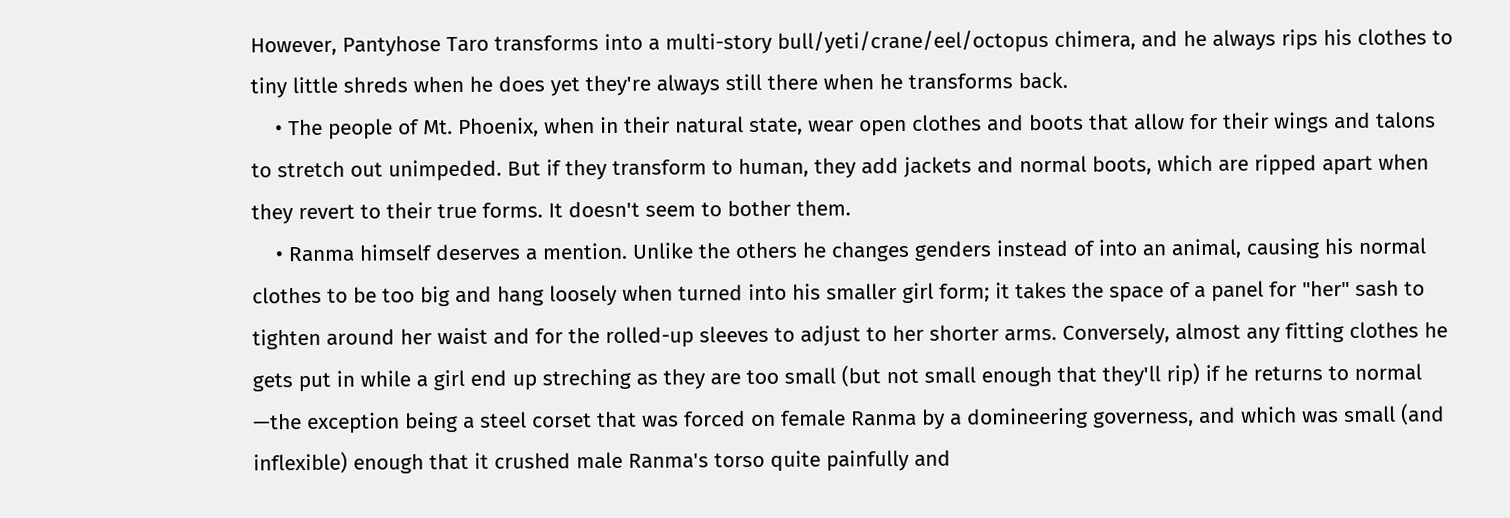However, Pantyhose Taro transforms into a multi-story bull/yeti/crane/eel/octopus chimera, and he always rips his clothes to tiny little shreds when he does yet they're always still there when he transforms back.
    • The people of Mt. Phoenix, when in their natural state, wear open clothes and boots that allow for their wings and talons to stretch out unimpeded. But if they transform to human, they add jackets and normal boots, which are ripped apart when they revert to their true forms. It doesn't seem to bother them.
    • Ranma himself deserves a mention. Unlike the others he changes genders instead of into an animal, causing his normal clothes to be too big and hang loosely when turned into his smaller girl form; it takes the space of a panel for "her" sash to tighten around her waist and for the rolled-up sleeves to adjust to her shorter arms. Conversely, almost any fitting clothes he gets put in while a girl end up streching as they are too small (but not small enough that they'll rip) if he returns to normal —the exception being a steel corset that was forced on female Ranma by a domineering governess, and which was small (and inflexible) enough that it crushed male Ranma's torso quite painfully and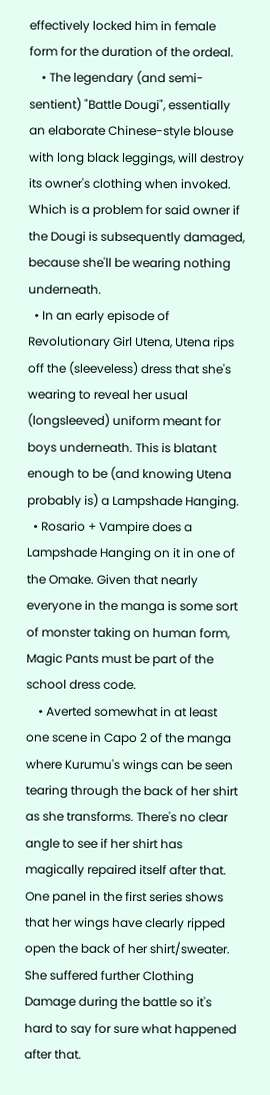effectively locked him in female form for the duration of the ordeal.
    • The legendary (and semi-sentient) "Battle Dougi", essentially an elaborate Chinese-style blouse with long black leggings, will destroy its owner's clothing when invoked. Which is a problem for said owner if the Dougi is subsequently damaged, because she'll be wearing nothing underneath.
  • In an early episode of Revolutionary Girl Utena, Utena rips off the (sleeveless) dress that she's wearing to reveal her usual (longsleeved) uniform meant for boys underneath. This is blatant enough to be (and knowing Utena probably is) a Lampshade Hanging.
  • Rosario + Vampire does a Lampshade Hanging on it in one of the Omake. Given that nearly everyone in the manga is some sort of monster taking on human form, Magic Pants must be part of the school dress code.
    • Averted somewhat in at least one scene in Capo 2 of the manga where Kurumu's wings can be seen tearing through the back of her shirt as she transforms. There's no clear angle to see if her shirt has magically repaired itself after that. One panel in the first series shows that her wings have clearly ripped open the back of her shirt/sweater. She suffered further Clothing Damage during the battle so it's hard to say for sure what happened after that.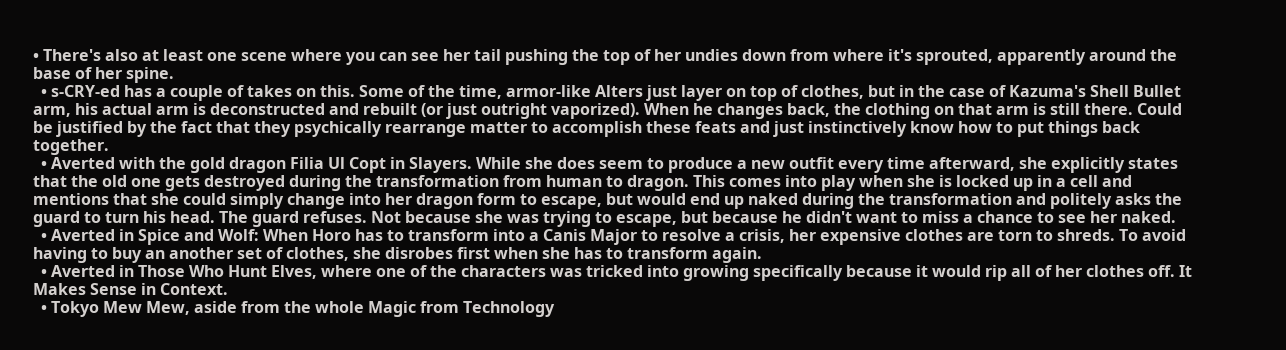• There's also at least one scene where you can see her tail pushing the top of her undies down from where it's sprouted, apparently around the base of her spine.
  • s-CRY-ed has a couple of takes on this. Some of the time, armor-like Alters just layer on top of clothes, but in the case of Kazuma's Shell Bullet arm, his actual arm is deconstructed and rebuilt (or just outright vaporized). When he changes back, the clothing on that arm is still there. Could be justified by the fact that they psychically rearrange matter to accomplish these feats and just instinctively know how to put things back together.
  • Averted with the gold dragon Filia Ul Copt in Slayers. While she does seem to produce a new outfit every time afterward, she explicitly states that the old one gets destroyed during the transformation from human to dragon. This comes into play when she is locked up in a cell and mentions that she could simply change into her dragon form to escape, but would end up naked during the transformation and politely asks the guard to turn his head. The guard refuses. Not because she was trying to escape, but because he didn't want to miss a chance to see her naked.
  • Averted in Spice and Wolf: When Horo has to transform into a Canis Major to resolve a crisis, her expensive clothes are torn to shreds. To avoid having to buy an another set of clothes, she disrobes first when she has to transform again.
  • Averted in Those Who Hunt Elves, where one of the characters was tricked into growing specifically because it would rip all of her clothes off. It Makes Sense in Context.
  • Tokyo Mew Mew, aside from the whole Magic from Technology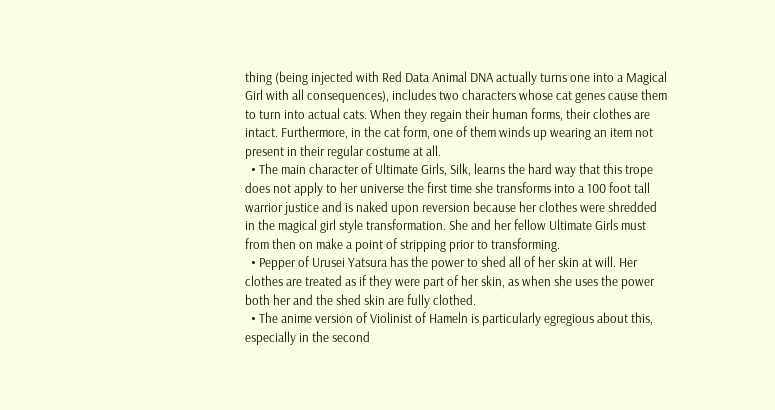thing (being injected with Red Data Animal DNA actually turns one into a Magical Girl with all consequences), includes two characters whose cat genes cause them to turn into actual cats. When they regain their human forms, their clothes are intact. Furthermore, in the cat form, one of them winds up wearing an item not present in their regular costume at all.
  • The main character of Ultimate Girls, Silk, learns the hard way that this trope does not apply to her universe the first time she transforms into a 100 foot tall warrior justice and is naked upon reversion because her clothes were shredded in the magical girl style transformation. She and her fellow Ultimate Girls must from then on make a point of stripping prior to transforming.
  • Pepper of Urusei Yatsura has the power to shed all of her skin at will. Her clothes are treated as if they were part of her skin, as when she uses the power both her and the shed skin are fully clothed.
  • The anime version of Violinist of Hameln is particularly egregious about this, especially in the second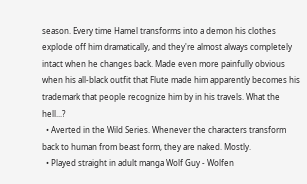season. Every time Hamel transforms into a demon his clothes explode off him dramatically, and they're almost always completely intact when he changes back. Made even more painfully obvious when his all-black outfit that Flute made him apparently becomes his trademark that people recognize him by in his travels. What the hell...?
  • Averted in the Wild Series. Whenever the characters transform back to human from beast form, they are naked. Mostly.
  • Played straight in adult manga Wolf Guy - Wolfen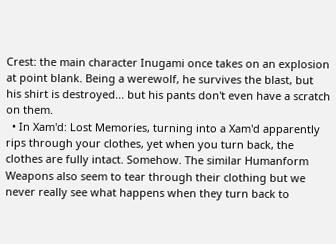Crest: the main character Inugami once takes on an explosion at point blank. Being a werewolf, he survives the blast, but his shirt is destroyed... but his pants don't even have a scratch on them.
  • In Xam'd: Lost Memories, turning into a Xam'd apparently rips through your clothes, yet when you turn back, the clothes are fully intact. Somehow. The similar Humanform Weapons also seem to tear through their clothing but we never really see what happens when they turn back to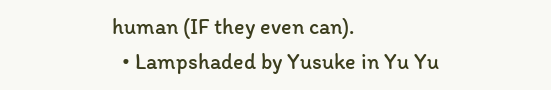human (IF they even can).
  • Lampshaded by Yusuke in Yu Yu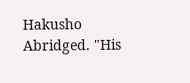Hakusho Abridged. "His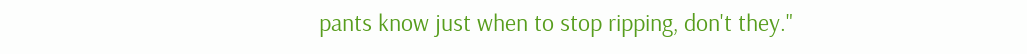pants know just when to stop ripping, don't they."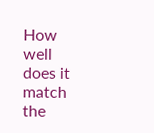How well does it match the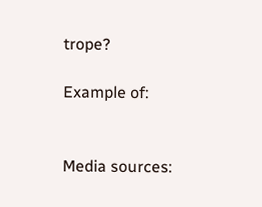trope?

Example of:


Media sources: